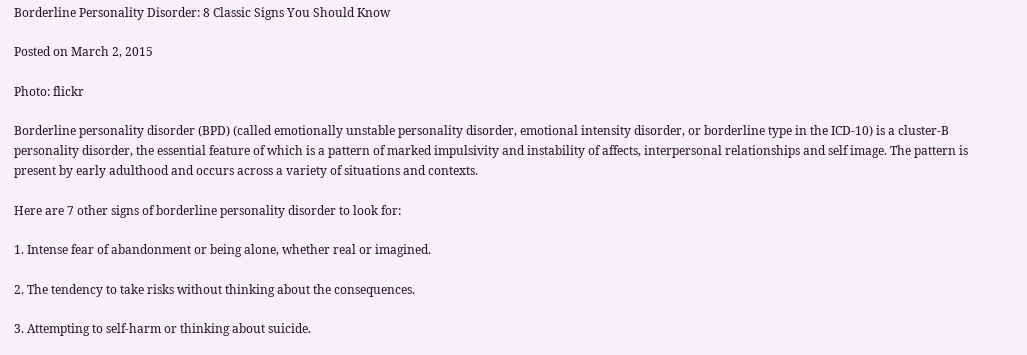Borderline Personality Disorder: 8 Classic Signs You Should Know

Posted on March 2, 2015

Photo: flickr

Borderline personality disorder (BPD) (called emotionally unstable personality disorder, emotional intensity disorder, or borderline type in the ICD-10) is a cluster-B personality disorder, the essential feature of which is a pattern of marked impulsivity and instability of affects, interpersonal relationships and self image. The pattern is present by early adulthood and occurs across a variety of situations and contexts.

Here are 7 other signs of borderline personality disorder to look for:

1. Intense fear of abandonment or being alone, whether real or imagined.

2. The tendency to take risks without thinking about the consequences.

3. Attempting to self-harm or thinking about suicide.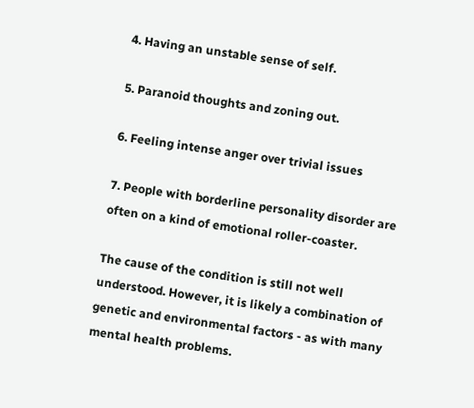4. Having an unstable sense of self.

5. Paranoid thoughts and zoning out.

6. Feeling intense anger over trivial issues

7. People with borderline personality disorder are often on a kind of emotional roller-coaster.

The cause of the condition is still not well understood. However, it is likely a combination of genetic and environmental factors - as with many mental health problems.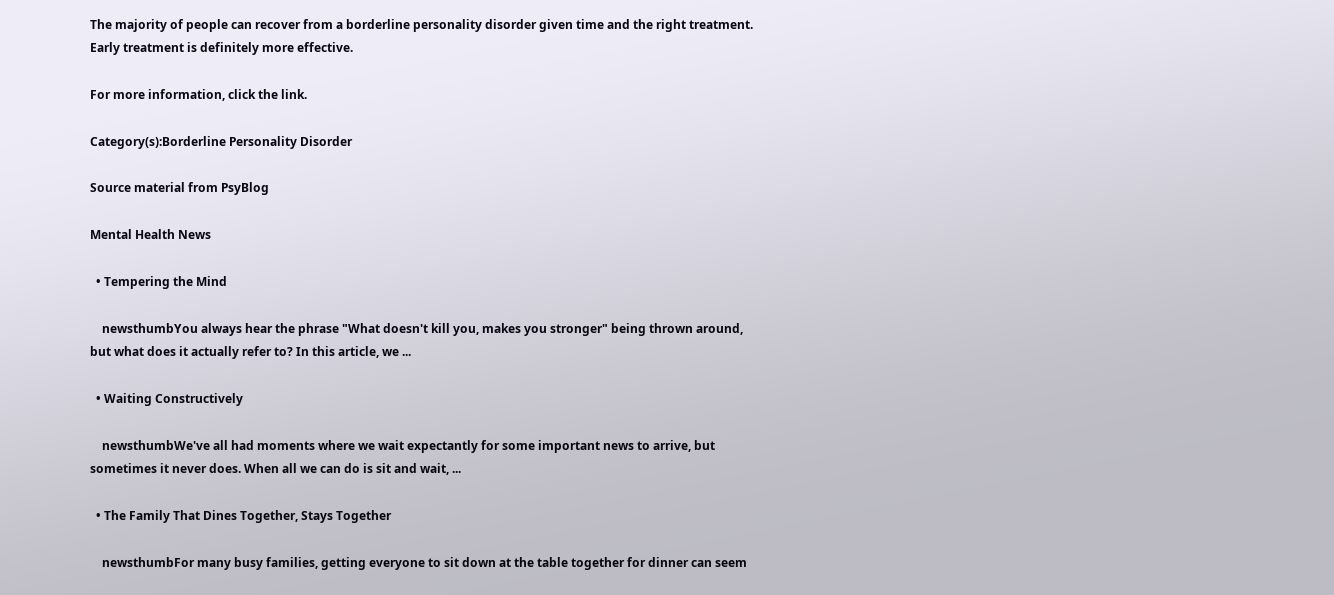The majority of people can recover from a borderline personality disorder given time and the right treatment. Early treatment is definitely more effective.

For more information, click the link.

Category(s):Borderline Personality Disorder

Source material from PsyBlog

Mental Health News

  • Tempering the Mind

    newsthumbYou always hear the phrase "What doesn't kill you, makes you stronger" being thrown around, but what does it actually refer to? In this article, we ...

  • Waiting Constructively

    newsthumbWe've all had moments where we wait expectantly for some important news to arrive, but sometimes it never does. When all we can do is sit and wait, ...

  • The Family That Dines Together, Stays Together

    newsthumbFor many busy families, getting everyone to sit down at the table together for dinner can seem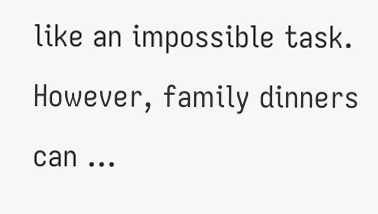like an impossible task. However, family dinners can ...